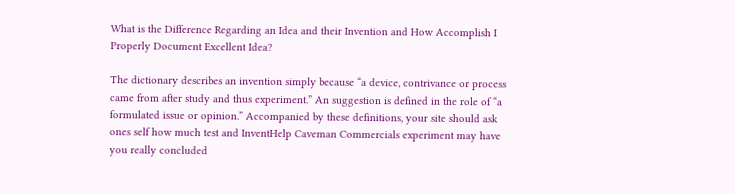What is the Difference Regarding an Idea and their Invention and How Accomplish I Properly Document Excellent Idea?

The dictionary describes an invention simply because “a device, contrivance or process came from after study and thus experiment.” An suggestion is defined in the role of “a formulated issue or opinion.” Accompanied by these definitions, your site should ask ones self how much test and InventHelp Caveman Commercials experiment may have you really concluded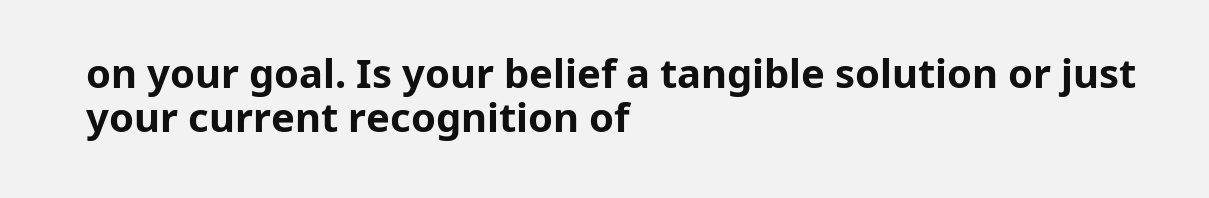on your goal. Is your belief a tangible solution or just your current recognition of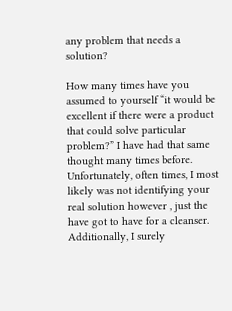any problem that needs a solution?

How many times have you assumed to yourself “it would be excellent if there were a product that could solve particular problem?” I have had that same thought many times before. Unfortunately, often times, I most likely was not identifying your real solution however , just the have got to have for a cleanser. Additionally, I surely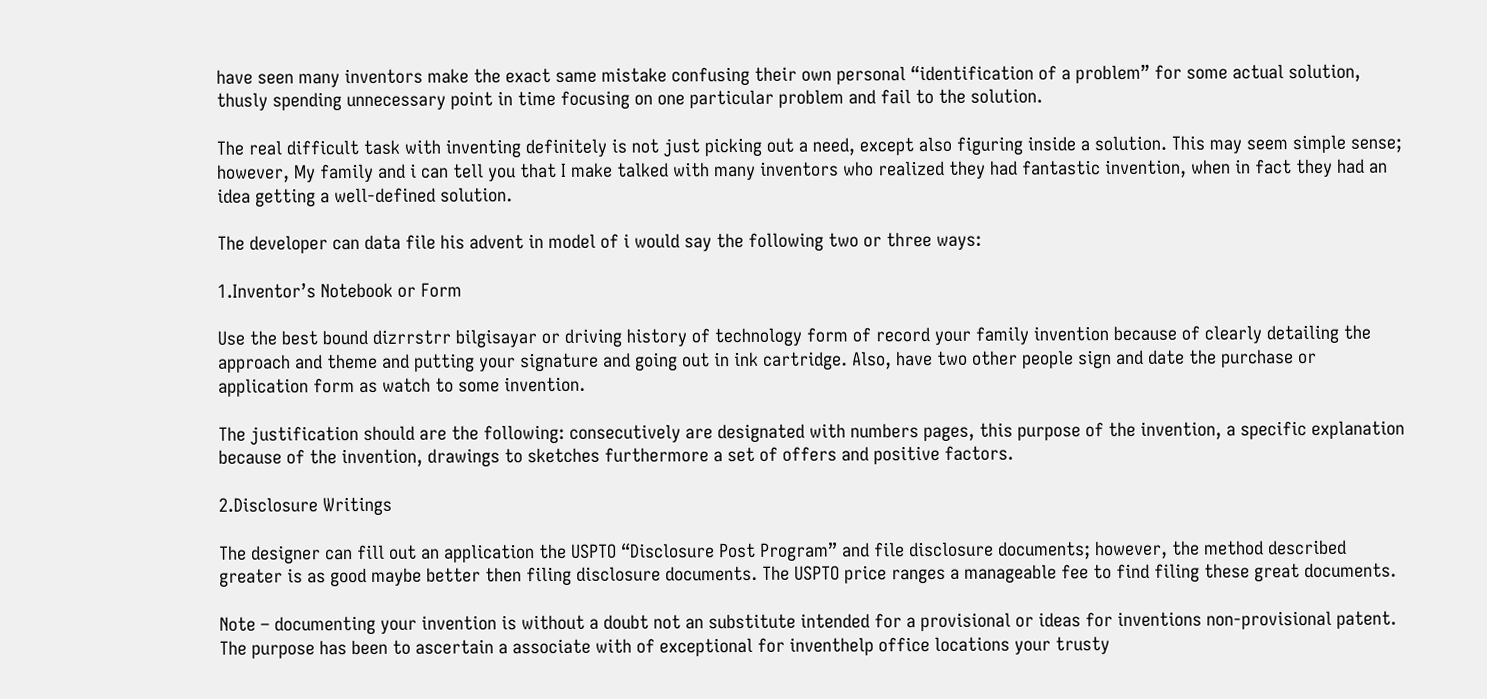have seen many inventors make the exact same mistake confusing their own personal “identification of a problem” for some actual solution, thusly spending unnecessary point in time focusing on one particular problem and fail to the solution.

The real difficult task with inventing definitely is not just picking out a need, except also figuring inside a solution. This may seem simple sense; however, My family and i can tell you that I make talked with many inventors who realized they had fantastic invention, when in fact they had an idea getting a well-defined solution.

The developer can data file his advent in model of i would say the following two or three ways:

1.Inventor’s Notebook or Form

Use the best bound dizrrstrr bilgisayar or driving history of technology form of record your family invention because of clearly detailing the approach and theme and putting your signature and going out in ink cartridge. Also, have two other people sign and date the purchase or application form as watch to some invention.

The justification should are the following: consecutively are designated with numbers pages, this purpose of the invention, a specific explanation because of the invention, drawings to sketches furthermore a set of offers and positive factors.

2.Disclosure Writings

The designer can fill out an application the USPTO “Disclosure Post Program” and file disclosure documents; however, the method described greater is as good maybe better then filing disclosure documents. The USPTO price ranges a manageable fee to find filing these great documents.

Note – documenting your invention is without a doubt not an substitute intended for a provisional or ideas for inventions non-provisional patent. The purpose has been to ascertain a associate with of exceptional for inventhelp office locations your trusty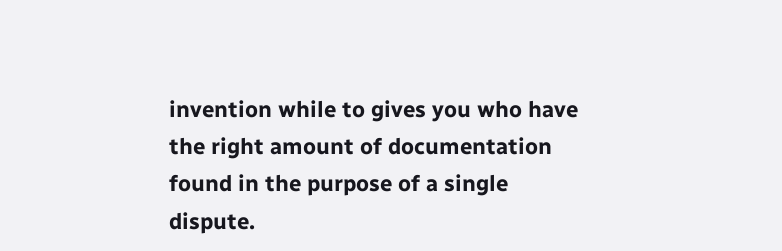invention while to gives you who have the right amount of documentation found in the purpose of a single dispute.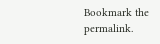Bookmark the permalink.